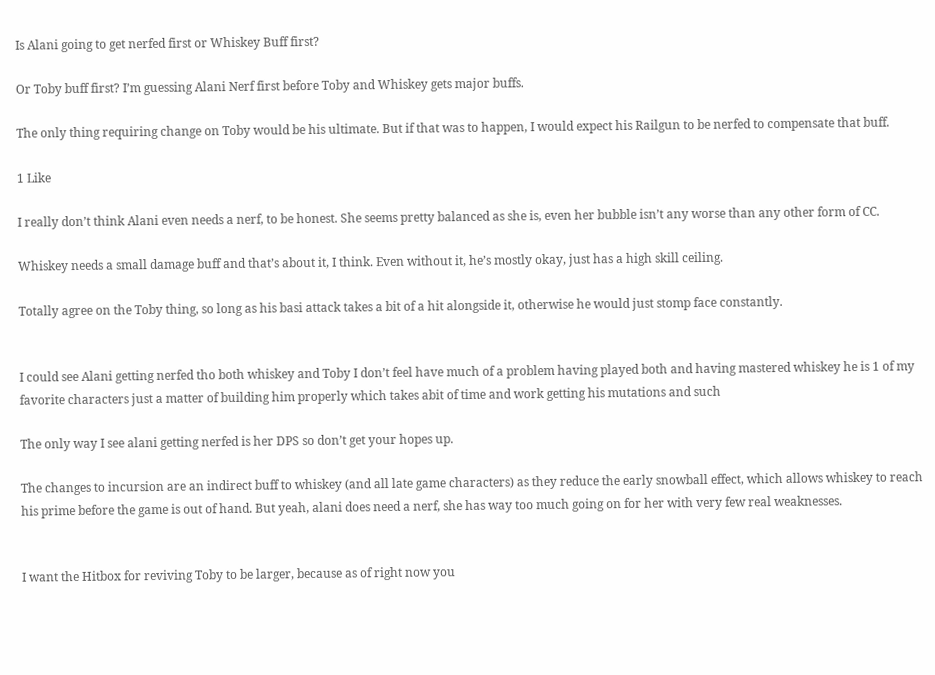Is Alani going to get nerfed first or Whiskey Buff first?

Or Toby buff first? I’m guessing Alani Nerf first before Toby and Whiskey gets major buffs.

The only thing requiring change on Toby would be his ultimate. But if that was to happen, I would expect his Railgun to be nerfed to compensate that buff.

1 Like

I really don’t think Alani even needs a nerf, to be honest. She seems pretty balanced as she is, even her bubble isn’t any worse than any other form of CC.

Whiskey needs a small damage buff and that’s about it, I think. Even without it, he’s mostly okay, just has a high skill ceiling.

Totally agree on the Toby thing, so long as his basi attack takes a bit of a hit alongside it, otherwise he would just stomp face constantly.


I could see Alani getting nerfed tho both whiskey and Toby I don’t feel have much of a problem having played both and having mastered whiskey he is 1 of my favorite characters just a matter of building him properly which takes abit of time and work getting his mutations and such

The only way I see alani getting nerfed is her DPS so don’t get your hopes up.

The changes to incursion are an indirect buff to whiskey (and all late game characters) as they reduce the early snowball effect, which allows whiskey to reach his prime before the game is out of hand. But yeah, alani does need a nerf, she has way too much going on for her with very few real weaknesses.


I want the Hitbox for reviving Toby to be larger, because as of right now you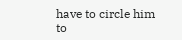have to circle him to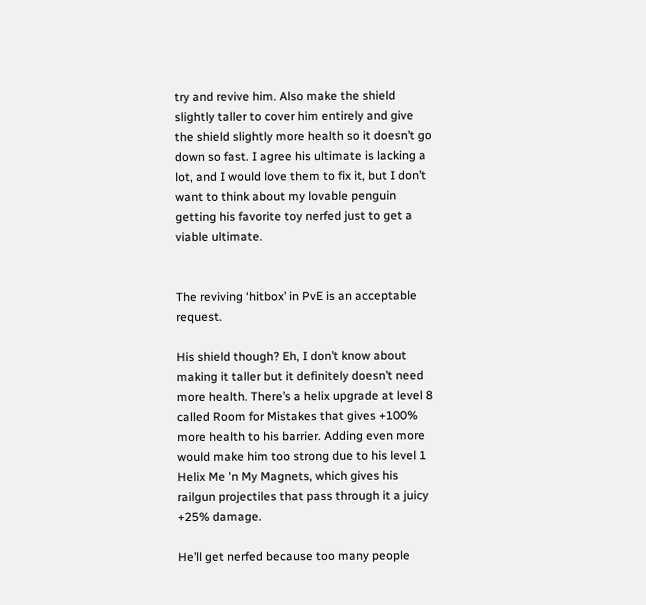try and revive him. Also make the shield slightly taller to cover him entirely and give the shield slightly more health so it doesn’t go down so fast. I agree his ultimate is lacking a lot, and I would love them to fix it, but I don’t want to think about my lovable penguin getting his favorite toy nerfed just to get a viable ultimate.


The reviving ‘hitbox’ in PvE is an acceptable request.

His shield though? Eh, I don’t know about making it taller but it definitely doesn’t need more health. There’s a helix upgrade at level 8 called Room for Mistakes that gives +100% more health to his barrier. Adding even more would make him too strong due to his level 1 Helix Me 'n My Magnets, which gives his railgun projectiles that pass through it a juicy +25% damage.

He’ll get nerfed because too many people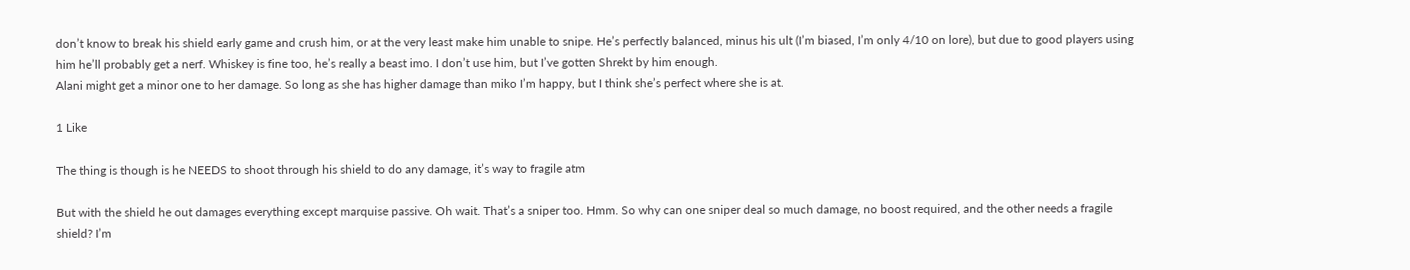don’t know to break his shield early game and crush him, or at the very least make him unable to snipe. He’s perfectly balanced, minus his ult (I’m biased, I’m only 4/10 on lore), but due to good players using him he’ll probably get a nerf. Whiskey is fine too, he’s really a beast imo. I don’t use him, but I’ve gotten Shrekt by him enough.
Alani might get a minor one to her damage. So long as she has higher damage than miko I’m happy, but I think she’s perfect where she is at.

1 Like

The thing is though is he NEEDS to shoot through his shield to do any damage, it’s way to fragile atm

But with the shield he out damages everything except marquise passive. Oh wait. That’s a sniper too. Hmm. So why can one sniper deal so much damage, no boost required, and the other needs a fragile shield? I’m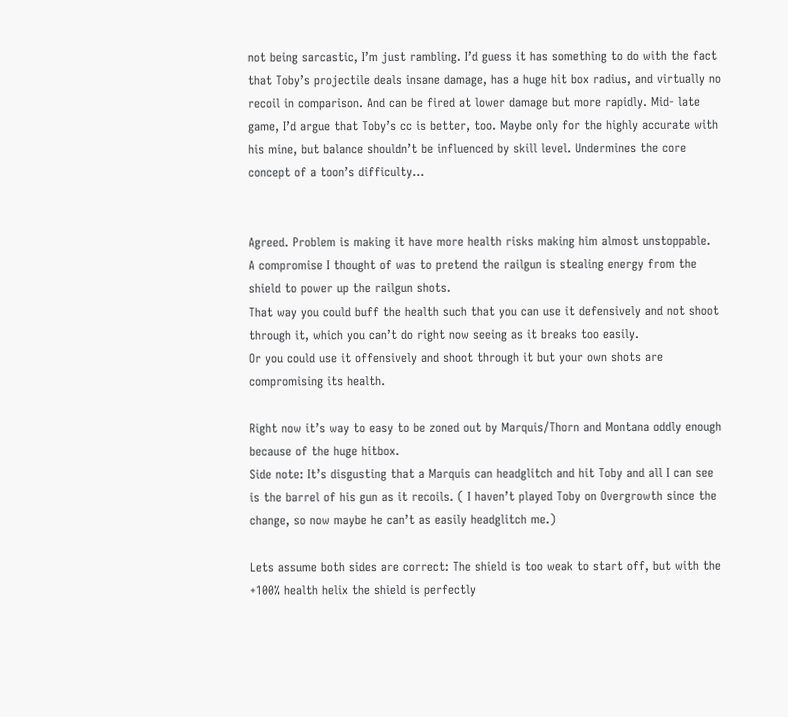not being sarcastic, I’m just rambling. I’d guess it has something to do with the fact that Toby’s projectile deals insane damage, has a huge hit box radius, and virtually no recoil in comparison. And can be fired at lower damage but more rapidly. Mid- late game, I’d argue that Toby’s cc is better, too. Maybe only for the highly accurate with his mine, but balance shouldn’t be influenced by skill level. Undermines the core concept of a toon’s difficulty…


Agreed. Problem is making it have more health risks making him almost unstoppable.
A compromise I thought of was to pretend the railgun is stealing energy from the shield to power up the railgun shots.
That way you could buff the health such that you can use it defensively and not shoot through it, which you can’t do right now seeing as it breaks too easily.
Or you could use it offensively and shoot through it but your own shots are compromising its health.

Right now it’s way to easy to be zoned out by Marquis/Thorn and Montana oddly enough because of the huge hitbox.
Side note: It’s disgusting that a Marquis can headglitch and hit Toby and all I can see is the barrel of his gun as it recoils. ( I haven’t played Toby on Overgrowth since the change, so now maybe he can’t as easily headglitch me.)

Lets assume both sides are correct: The shield is too weak to start off, but with the +100% health helix the shield is perfectly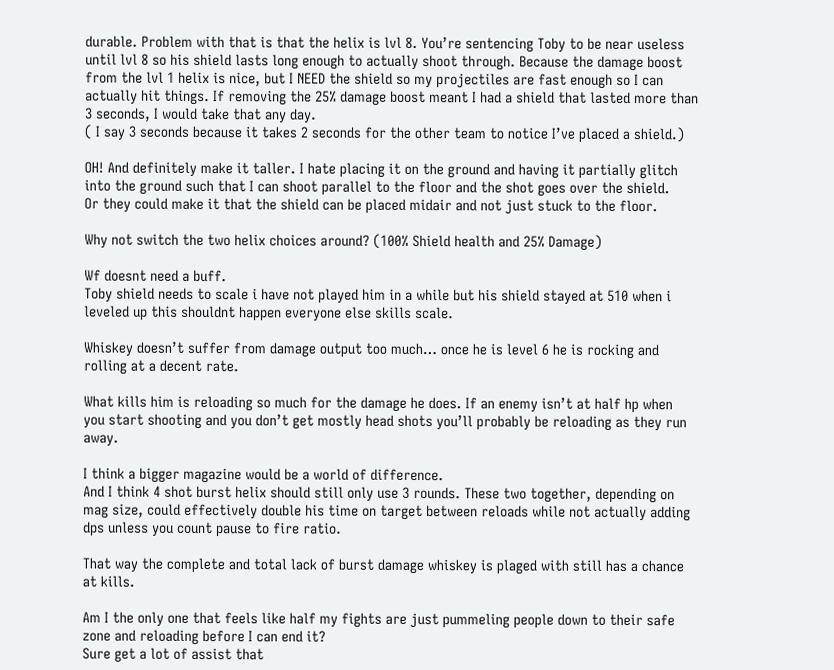durable. Problem with that is that the helix is lvl 8. You’re sentencing Toby to be near useless until lvl 8 so his shield lasts long enough to actually shoot through. Because the damage boost from the lvl 1 helix is nice, but I NEED the shield so my projectiles are fast enough so I can actually hit things. If removing the 25% damage boost meant I had a shield that lasted more than 3 seconds, I would take that any day.
( I say 3 seconds because it takes 2 seconds for the other team to notice I’ve placed a shield.)

OH! And definitely make it taller. I hate placing it on the ground and having it partially glitch into the ground such that I can shoot parallel to the floor and the shot goes over the shield.
Or they could make it that the shield can be placed midair and not just stuck to the floor.

Why not switch the two helix choices around? (100% Shield health and 25% Damage)

Wf doesnt need a buff.
Toby shield needs to scale i have not played him in a while but his shield stayed at 510 when i leveled up this shouldnt happen everyone else skills scale.

Whiskey doesn’t suffer from damage output too much… once he is level 6 he is rocking and rolling at a decent rate.

What kills him is reloading so much for the damage he does. If an enemy isn’t at half hp when you start shooting and you don’t get mostly head shots you’ll probably be reloading as they run away.

I think a bigger magazine would be a world of difference.
And I think 4 shot burst helix should still only use 3 rounds. These two together, depending on mag size, could effectively double his time on target between reloads while not actually adding dps unless you count pause to fire ratio.

That way the complete and total lack of burst damage whiskey is plaged with still has a chance at kills.

Am I the only one that feels like half my fights are just pummeling people down to their safe zone and reloading before I can end it?
Sure get a lot of assist that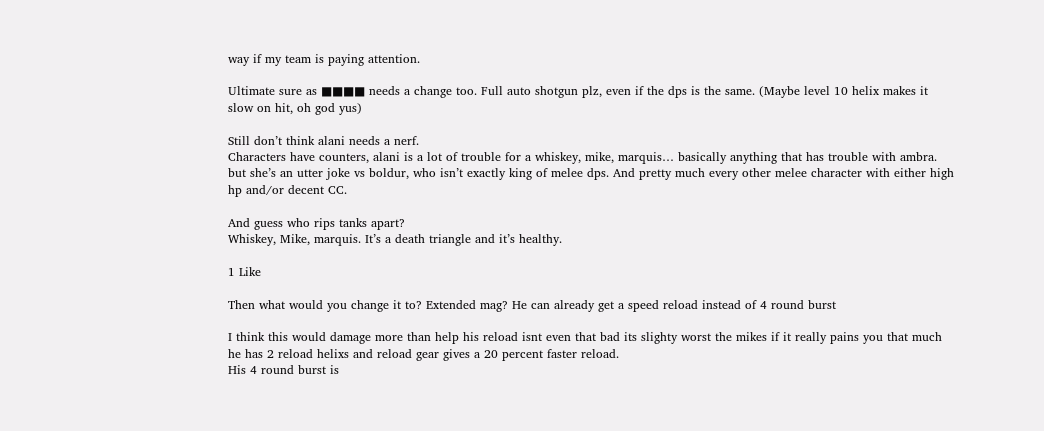way if my team is paying attention.

Ultimate sure as ■■■■ needs a change too. Full auto shotgun plz, even if the dps is the same. (Maybe level 10 helix makes it slow on hit, oh god yus)

Still don’t think alani needs a nerf.
Characters have counters, alani is a lot of trouble for a whiskey, mike, marquis… basically anything that has trouble with ambra. but she’s an utter joke vs boldur, who isn’t exactly king of melee dps. And pretty much every other melee character with either high hp and/or decent CC.

And guess who rips tanks apart?
Whiskey, Mike, marquis. It’s a death triangle and it’s healthy.

1 Like

Then what would you change it to? Extended mag? He can already get a speed reload instead of 4 round burst

I think this would damage more than help his reload isnt even that bad its slighty worst the mikes if it really pains you that much he has 2 reload helixs and reload gear gives a 20 percent faster reload.
His 4 round burst is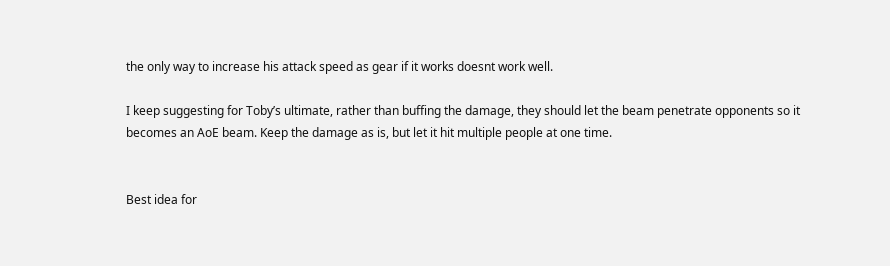the only way to increase his attack speed as gear if it works doesnt work well.

I keep suggesting for Toby’s ultimate, rather than buffing the damage, they should let the beam penetrate opponents so it becomes an AoE beam. Keep the damage as is, but let it hit multiple people at one time.


Best idea for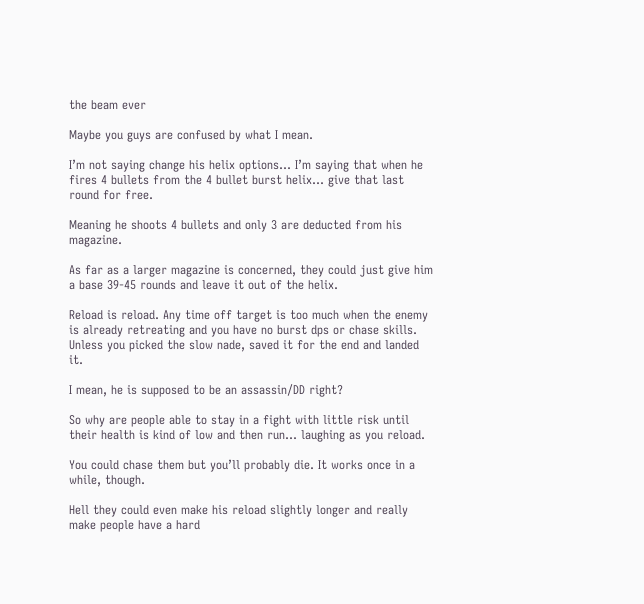the beam ever

Maybe you guys are confused by what I mean.

I’m not saying change his helix options… I’m saying that when he fires 4 bullets from the 4 bullet burst helix… give that last round for free.

Meaning he shoots 4 bullets and only 3 are deducted from his magazine.

As far as a larger magazine is concerned, they could just give him a base 39-45 rounds and leave it out of the helix.

Reload is reload. Any time off target is too much when the enemy is already retreating and you have no burst dps or chase skills. Unless you picked the slow nade, saved it for the end and landed it.

I mean, he is supposed to be an assassin/DD right?

So why are people able to stay in a fight with little risk until their health is kind of low and then run… laughing as you reload.

You could chase them but you’ll probably die. It works once in a while, though.

Hell they could even make his reload slightly longer and really make people have a hard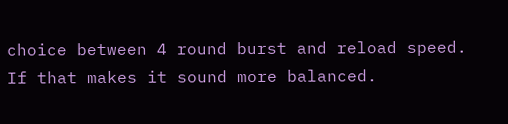choice between 4 round burst and reload speed. If that makes it sound more balanced.